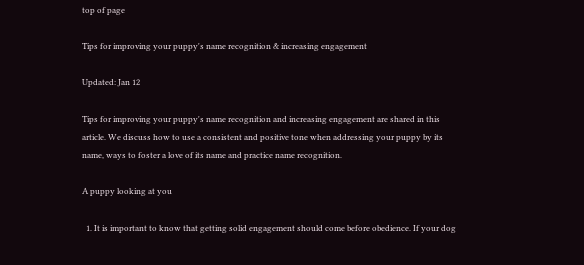top of page

Tips for improving your puppy's name recognition & increasing engagement

Updated: Jan 12

Tips for improving your puppy's name recognition and increasing engagement are shared in this article. We discuss how to use a consistent and positive tone when addressing your puppy by its name, ways to foster a love of its name and practice name recognition.

A puppy looking at you

  1. It is important to know that getting solid engagement should come before obedience. If your dog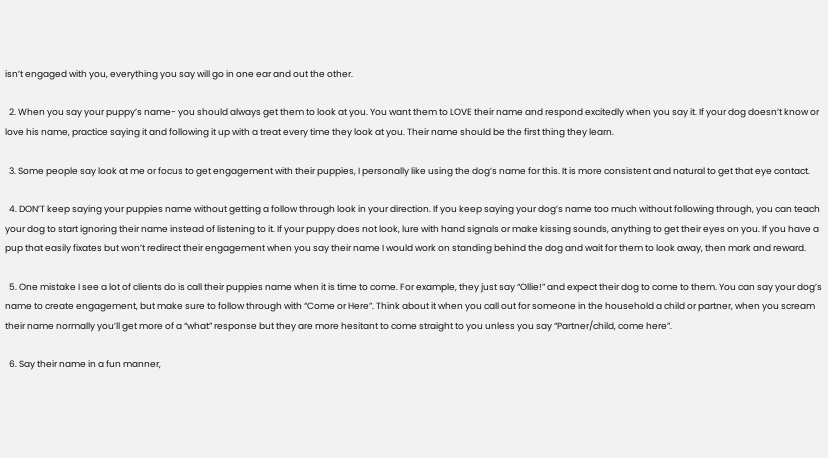isn’t engaged with you, everything you say will go in one ear and out the other.

  2. When you say your puppy’s name- you should always get them to look at you. You want them to LOVE their name and respond excitedly when you say it. If your dog doesn’t know or love his name, practice saying it and following it up with a treat every time they look at you. Their name should be the first thing they learn.

  3. Some people say look at me or focus to get engagement with their puppies, I personally like using the dog’s name for this. It is more consistent and natural to get that eye contact.

  4. DON’T keep saying your puppies name without getting a follow through look in your direction. If you keep saying your dog’s name too much without following through, you can teach your dog to start ignoring their name instead of listening to it. If your puppy does not look, lure with hand signals or make kissing sounds, anything to get their eyes on you. If you have a pup that easily fixates but won’t redirect their engagement when you say their name I would work on standing behind the dog and wait for them to look away, then mark and reward.

  5. One mistake I see a lot of clients do is call their puppies name when it is time to come. For example, they just say “Ollie!” and expect their dog to come to them. You can say your dog’s name to create engagement, but make sure to follow through with “Come or Here”. Think about it when you call out for someone in the household a child or partner, when you scream their name normally you’ll get more of a “what” response but they are more hesitant to come straight to you unless you say “Partner/child, come here”.

  6. Say their name in a fun manner,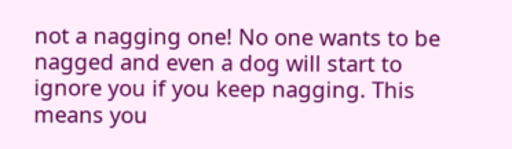not a nagging one! No one wants to be nagged and even a dog will start to ignore you if you keep nagging. This means you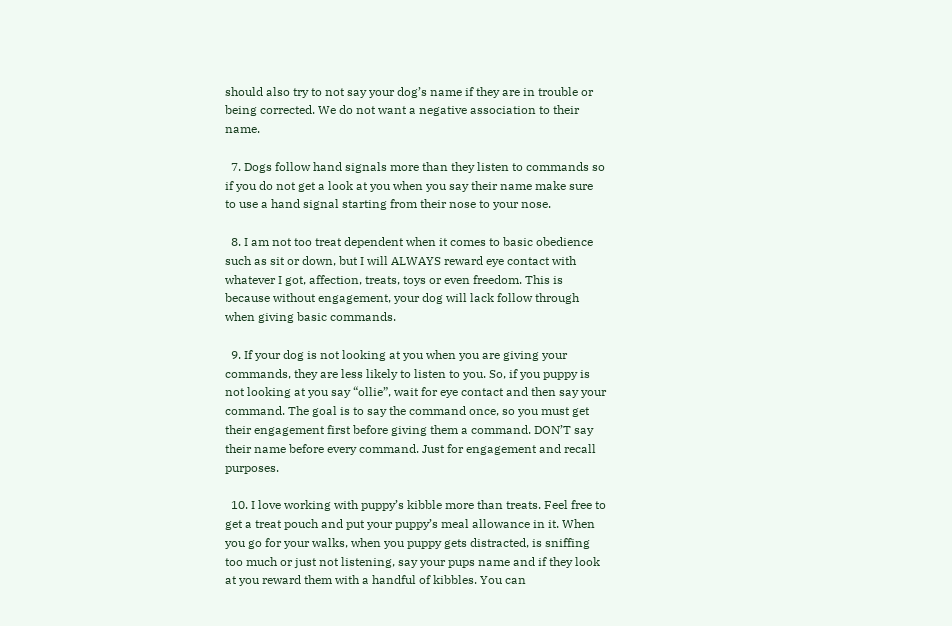should also try to not say your dog’s name if they are in trouble or being corrected. We do not want a negative association to their name.

  7. Dogs follow hand signals more than they listen to commands so if you do not get a look at you when you say their name make sure to use a hand signal starting from their nose to your nose.

  8. I am not too treat dependent when it comes to basic obedience such as sit or down, but I will ALWAYS reward eye contact with whatever I got, affection, treats, toys or even freedom. This is because without engagement, your dog will lack follow through when giving basic commands.

  9. If your dog is not looking at you when you are giving your commands, they are less likely to listen to you. So, if you puppy is not looking at you say “ollie”, wait for eye contact and then say your command. The goal is to say the command once, so you must get their engagement first before giving them a command. DON’T say their name before every command. Just for engagement and recall purposes.

  10. I love working with puppy’s kibble more than treats. Feel free to get a treat pouch and put your puppy’s meal allowance in it. When you go for your walks, when you puppy gets distracted, is sniffing too much or just not listening, say your pups name and if they look at you reward them with a handful of kibbles. You can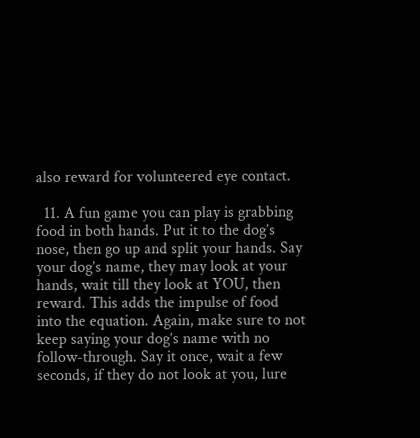also reward for volunteered eye contact.

  11. A fun game you can play is grabbing food in both hands. Put it to the dog’s nose, then go up and split your hands. Say your dog’s name, they may look at your hands, wait till they look at YOU, then reward. This adds the impulse of food into the equation. Again, make sure to not keep saying your dog’s name with no follow-through. Say it once, wait a few seconds, if they do not look at you, lure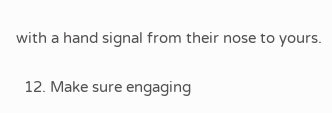with a hand signal from their nose to yours.

  12. Make sure engaging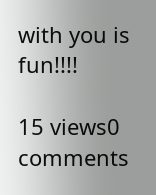with you is fun!!!!

15 views0 comments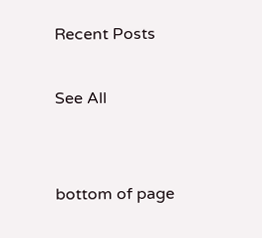Recent Posts

See All


bottom of page